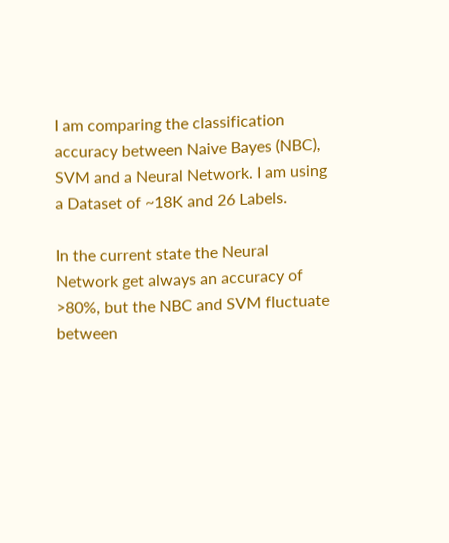I am comparing the classification accuracy between Naive Bayes (NBC), SVM and a Neural Network. I am using a Dataset of ~18K and 26 Labels.

In the current state the Neural Network get always an accuracy of >80%, but the NBC and SVM fluctuate between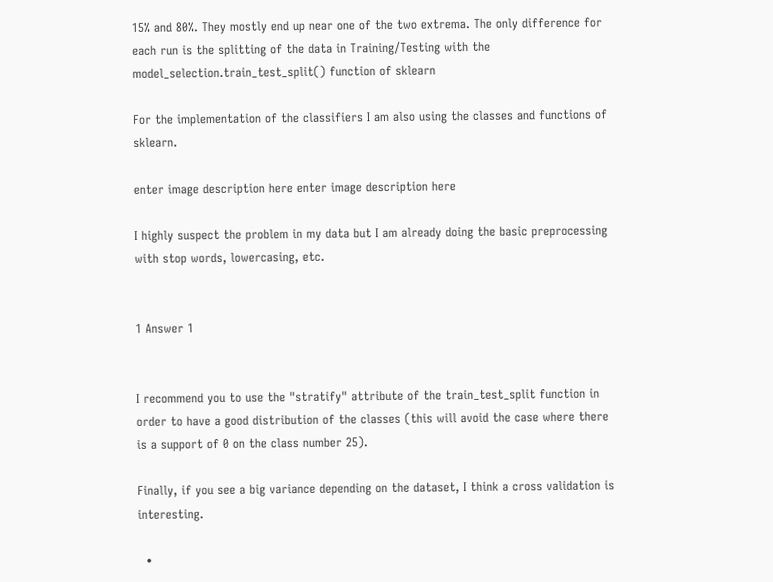15% and 80%. They mostly end up near one of the two extrema. The only difference for each run is the splitting of the data in Training/Testing with the model_selection.train_test_split() function of sklearn

For the implementation of the classifiers I am also using the classes and functions of sklearn.

enter image description here enter image description here

I highly suspect the problem in my data but I am already doing the basic preprocessing with stop words, lowercasing, etc.


1 Answer 1


I recommend you to use the "stratify" attribute of the train_test_split function in order to have a good distribution of the classes (this will avoid the case where there is a support of 0 on the class number 25).

Finally, if you see a big variance depending on the dataset, I think a cross validation is interesting.

  •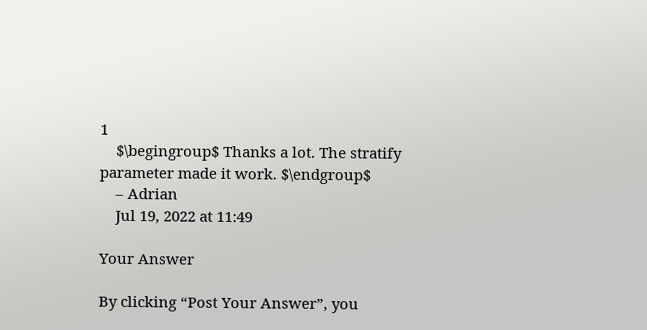1
    $\begingroup$ Thanks a lot. The stratify parameter made it work. $\endgroup$
    – Adrian
    Jul 19, 2022 at 11:49

Your Answer

By clicking “Post Your Answer”, you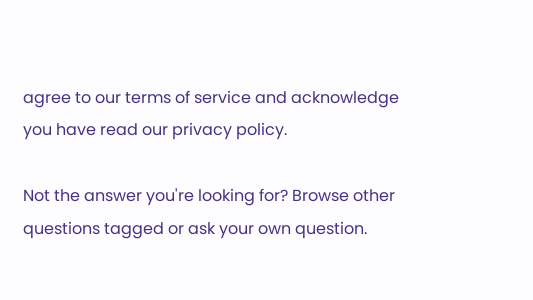agree to our terms of service and acknowledge you have read our privacy policy.

Not the answer you're looking for? Browse other questions tagged or ask your own question.